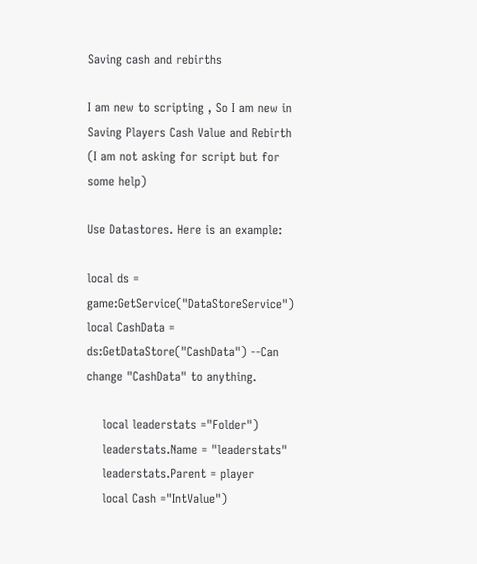Saving cash and rebirths

I am new to scripting , So I am new in Saving Players Cash Value and Rebirth (I am not asking for script but for some help)

Use Datastores. Here is an example:

local ds = game:GetService("DataStoreService")
local CashData = ds:GetDataStore("CashData") --Can change "CashData" to anything.

    local leaderstats ="Folder")
    leaderstats.Name = "leaderstats"
    leaderstats.Parent = player
    local Cash ="IntValue")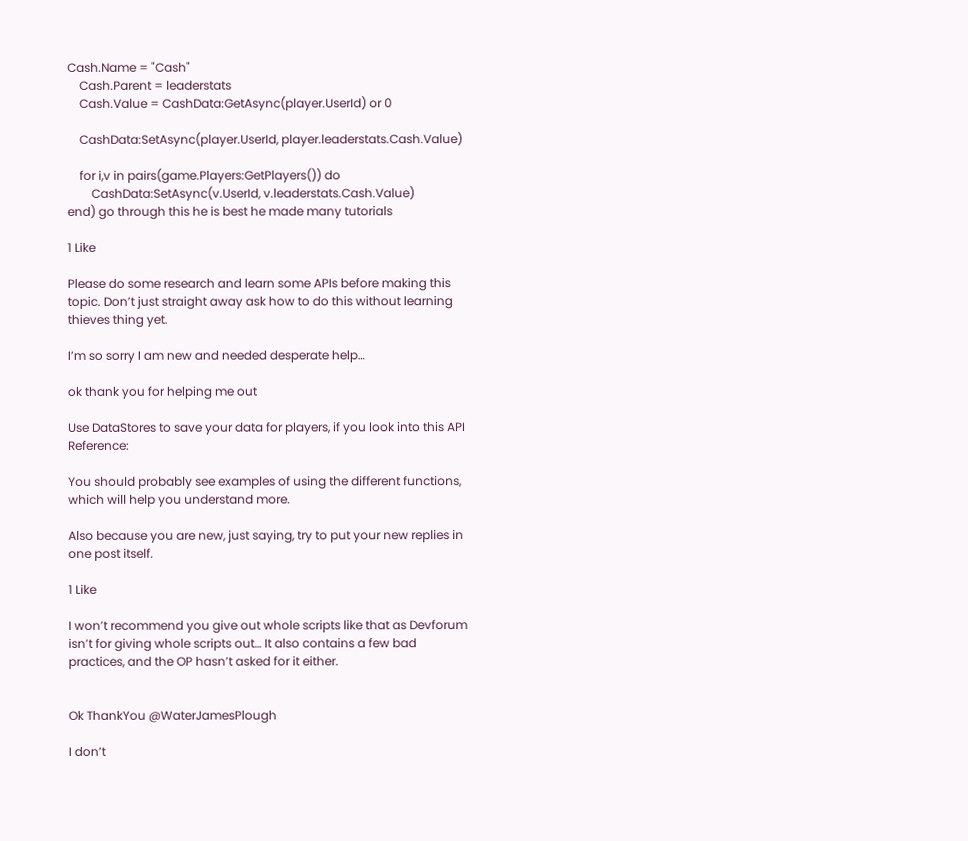Cash.Name = "Cash"
    Cash.Parent = leaderstats
    Cash.Value = CashData:GetAsync(player.UserId) or 0

    CashData:SetAsync(player.UserId, player.leaderstats.Cash.Value)

    for i,v in pairs(game.Players:GetPlayers()) do
        CashData:SetAsync(v.UserId, v.leaderstats.Cash.Value)
end) go through this he is best he made many tutorials

1 Like

Please do some research and learn some APIs before making this topic. Don’t just straight away ask how to do this without learning thieves thing yet.

I’m so sorry I am new and needed desperate help…

ok thank you for helping me out

Use DataStores to save your data for players, if you look into this API Reference:

You should probably see examples of using the different functions, which will help you understand more.

Also because you are new, just saying, try to put your new replies in one post itself.

1 Like

I won’t recommend you give out whole scripts like that as Devforum isn’t for giving whole scripts out… It also contains a few bad practices, and the OP hasn’t asked for it either.


Ok ThankYou @WaterJamesPlough

I don’t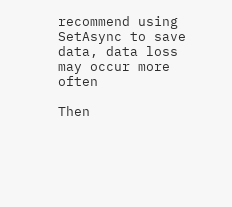recommend using SetAsync to save data, data loss may occur more often

Then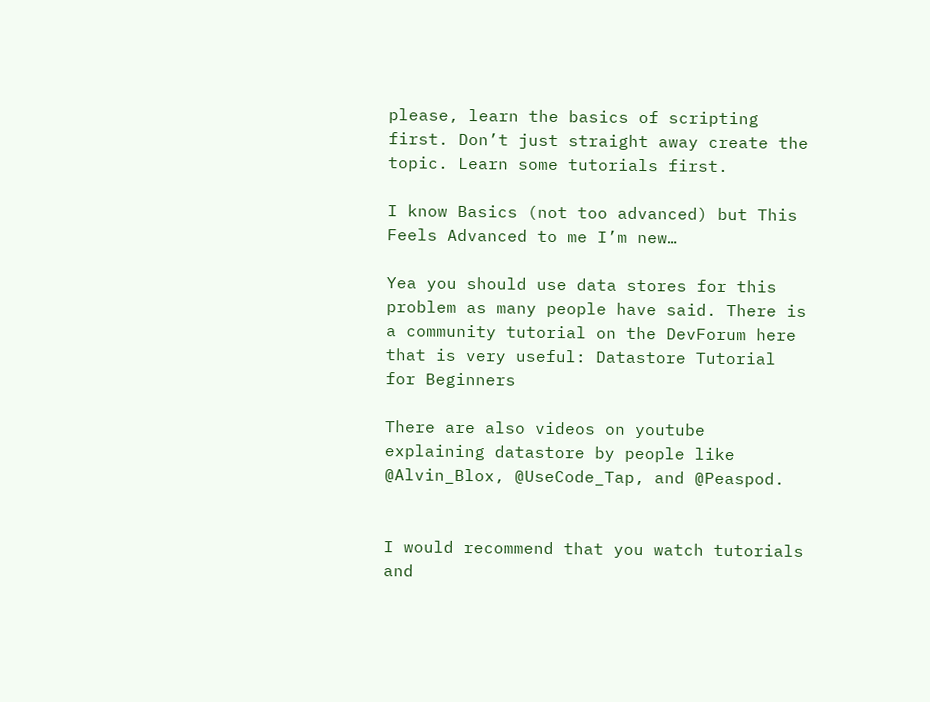please, learn the basics of scripting first. Don’t just straight away create the topic. Learn some tutorials first.

I know Basics (not too advanced) but This Feels Advanced to me I’m new…

Yea you should use data stores for this problem as many people have said. There is a community tutorial on the DevForum here that is very useful: Datastore Tutorial for Beginners

There are also videos on youtube explaining datastore by people like @Alvin_Blox, @UseCode_Tap, and @Peaspod.


I would recommend that you watch tutorials and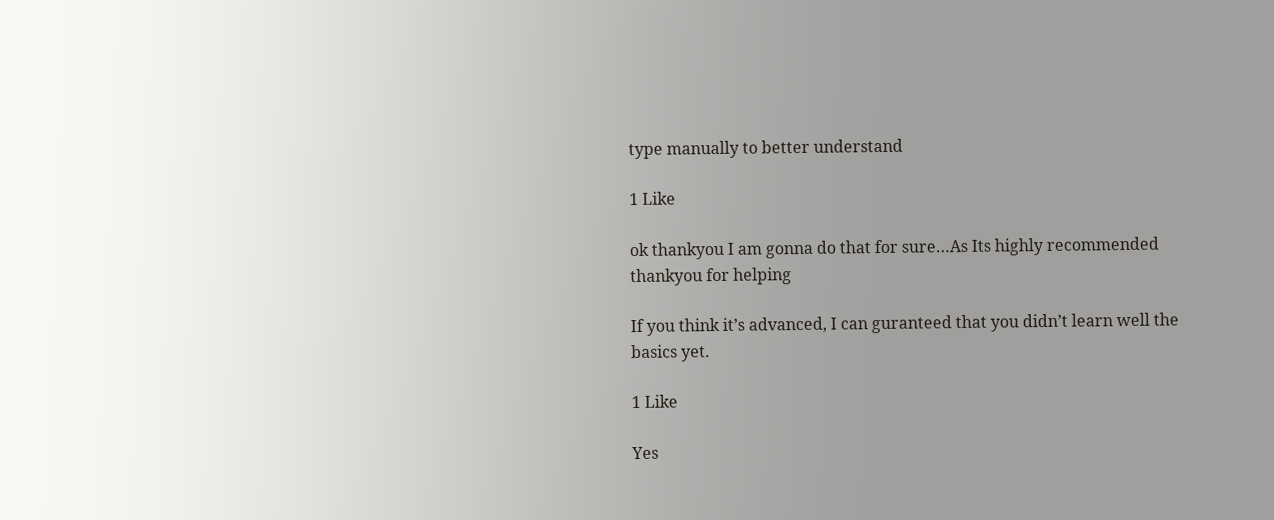type manually to better understand

1 Like

ok thankyou I am gonna do that for sure…As Its highly recommended thankyou for helping

If you think it’s advanced, I can guranteed that you didn’t learn well the basics yet.

1 Like

Yes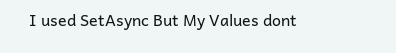I used SetAsync But My Values dont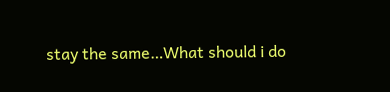stay the same…What should i do